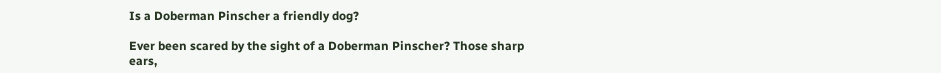Is a Doberman Pinscher a friendly dog?

Ever been scared by the sight of a Doberman Pinscher? Those sharp ears,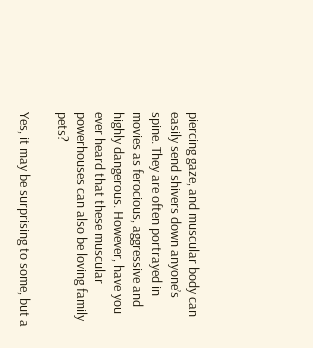piercing gaze, and muscular body can easily send shivers down anyone’s spine. They are often portrayed in movies as ferocious, aggressive and highly dangerous. However, have you ever heard that these muscular powerhouses can also be loving family pets?

Yes, it may be surprising to some, but a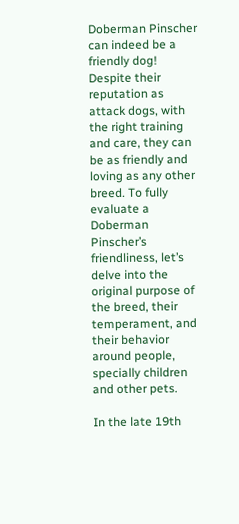Doberman Pinscher can indeed be a friendly dog! Despite their reputation as attack dogs, with the right training and care, they can be as friendly and loving as any other breed. To fully evaluate a Doberman Pinscher’s friendliness, let’s delve into the original purpose of the breed, their temperament, and their behavior around people, specially children and other pets.

In the late 19th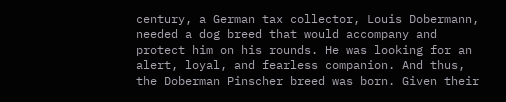century, a German tax collector, Louis Dobermann, needed a dog breed that would accompany and protect him on his rounds. He was looking for an alert, loyal, and fearless companion. And thus, the Doberman Pinscher breed was born. Given their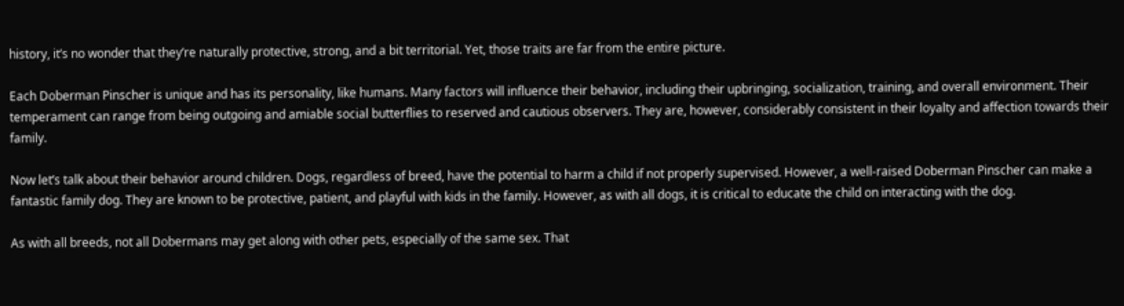history, it’s no wonder that they’re naturally protective, strong, and a bit territorial. Yet, those traits are far from the entire picture.

Each Doberman Pinscher is unique and has its personality, like humans. Many factors will influence their behavior, including their upbringing, socialization, training, and overall environment. Their temperament can range from being outgoing and amiable social butterflies to reserved and cautious observers. They are, however, considerably consistent in their loyalty and affection towards their family.

Now let’s talk about their behavior around children. Dogs, regardless of breed, have the potential to harm a child if not properly supervised. However, a well-raised Doberman Pinscher can make a fantastic family dog. They are known to be protective, patient, and playful with kids in the family. However, as with all dogs, it is critical to educate the child on interacting with the dog.

As with all breeds, not all Dobermans may get along with other pets, especially of the same sex. That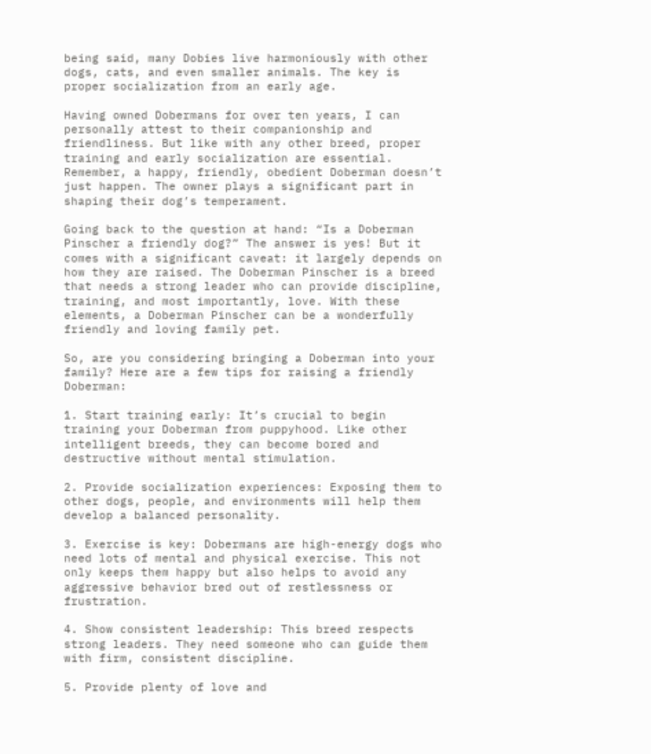being said, many Dobies live harmoniously with other dogs, cats, and even smaller animals. The key is proper socialization from an early age.

Having owned Dobermans for over ten years, I can personally attest to their companionship and friendliness. But like with any other breed, proper training and early socialization are essential. Remember, a happy, friendly, obedient Doberman doesn’t just happen. The owner plays a significant part in shaping their dog’s temperament.

Going back to the question at hand: “Is a Doberman Pinscher a friendly dog?” The answer is yes! But it comes with a significant caveat: it largely depends on how they are raised. The Doberman Pinscher is a breed that needs a strong leader who can provide discipline, training, and most importantly, love. With these elements, a Doberman Pinscher can be a wonderfully friendly and loving family pet.

So, are you considering bringing a Doberman into your family? Here are a few tips for raising a friendly Doberman:

1. Start training early: It’s crucial to begin training your Doberman from puppyhood. Like other intelligent breeds, they can become bored and destructive without mental stimulation.

2. Provide socialization experiences: Exposing them to other dogs, people, and environments will help them develop a balanced personality.

3. Exercise is key: Dobermans are high-energy dogs who need lots of mental and physical exercise. This not only keeps them happy but also helps to avoid any aggressive behavior bred out of restlessness or frustration.

4. Show consistent leadership: This breed respects strong leaders. They need someone who can guide them with firm, consistent discipline.

5. Provide plenty of love and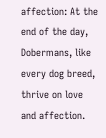affection: At the end of the day, Dobermans, like every dog breed, thrive on love and affection.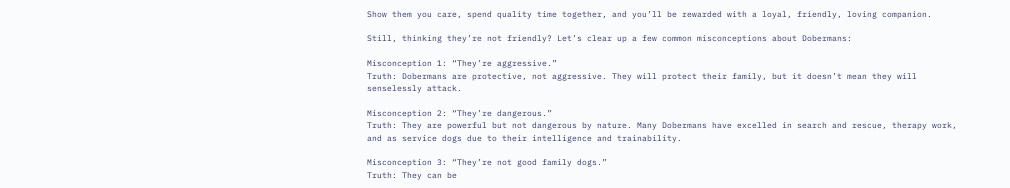Show them you care, spend quality time together, and you’ll be rewarded with a loyal, friendly, loving companion.

Still, thinking they’re not friendly? Let’s clear up a few common misconceptions about Dobermans:

Misconception 1: “They’re aggressive.”
Truth: Dobermans are protective, not aggressive. They will protect their family, but it doesn’t mean they will senselessly attack.

Misconception 2: “They’re dangerous.”
Truth: They are powerful but not dangerous by nature. Many Dobermans have excelled in search and rescue, therapy work, and as service dogs due to their intelligence and trainability.

Misconception 3: “They’re not good family dogs.”
Truth: They can be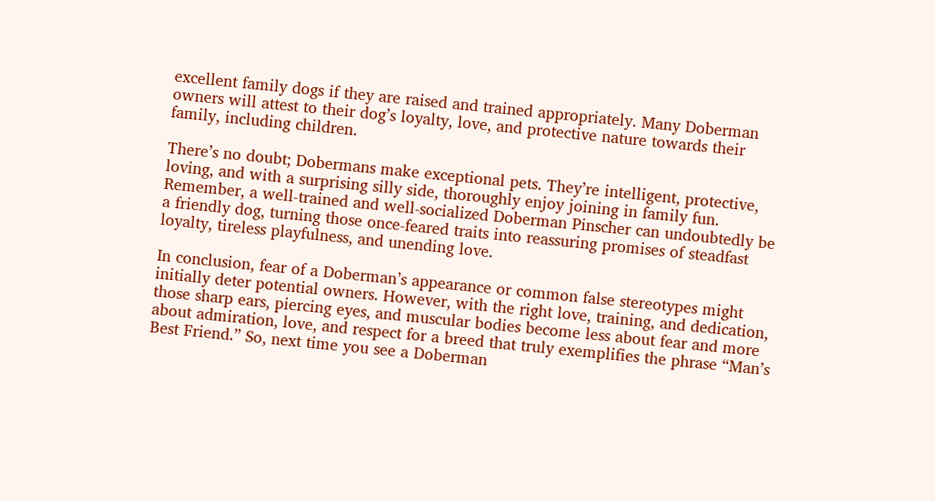excellent family dogs if they are raised and trained appropriately. Many Doberman owners will attest to their dog’s loyalty, love, and protective nature towards their family, including children.

There’s no doubt; Dobermans make exceptional pets. They’re intelligent, protective, loving, and with a surprising silly side, thoroughly enjoy joining in family fun. Remember, a well-trained and well-socialized Doberman Pinscher can undoubtedly be a friendly dog, turning those once-feared traits into reassuring promises of steadfast loyalty, tireless playfulness, and unending love.

In conclusion, fear of a Doberman’s appearance or common false stereotypes might initially deter potential owners. However, with the right love, training, and dedication, those sharp ears, piercing eyes, and muscular bodies become less about fear and more about admiration, love, and respect for a breed that truly exemplifies the phrase “Man’s Best Friend.” So, next time you see a Doberman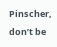Pinscher, don’t be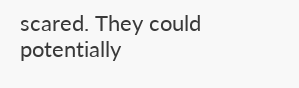scared. They could potentially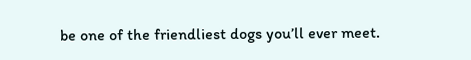be one of the friendliest dogs you’ll ever meet.